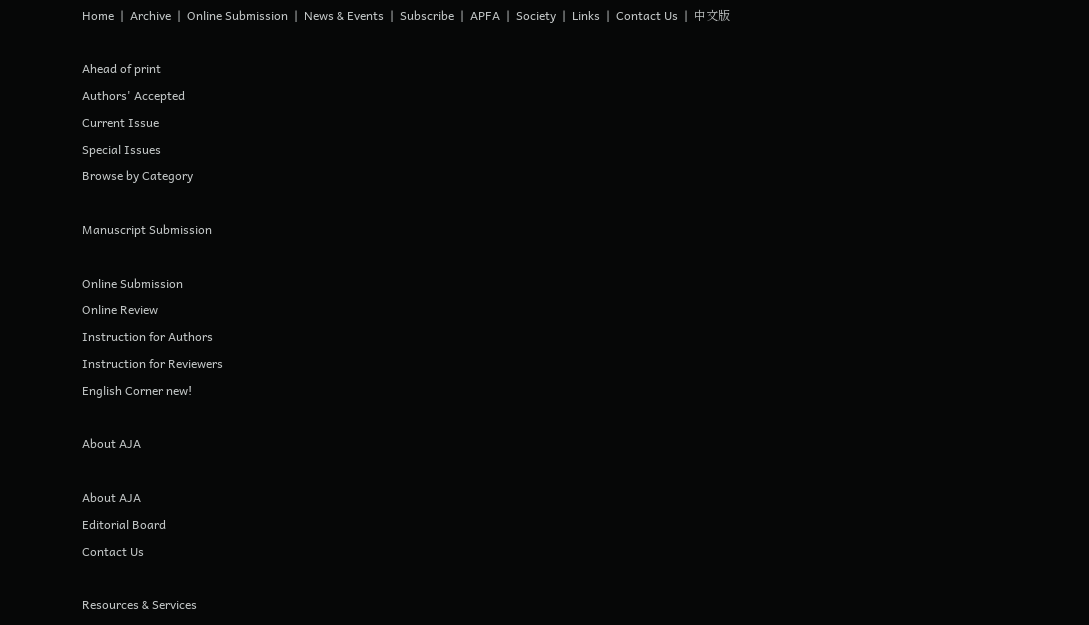Home  |  Archive  |  Online Submission  |  News & Events  |  Subscribe  |  APFA  |  Society  |  Links  |  Contact Us  |  中文版

Ahead of print
Authors' Accepted
Current Issue
Special Issues
Browse by Category

Manuscript Submission

Online Submission
Online Review
Instruction for Authors
Instruction for Reviewers
English Corner new!

About AJA

About AJA
Editorial Board
Contact Us

Resources & Services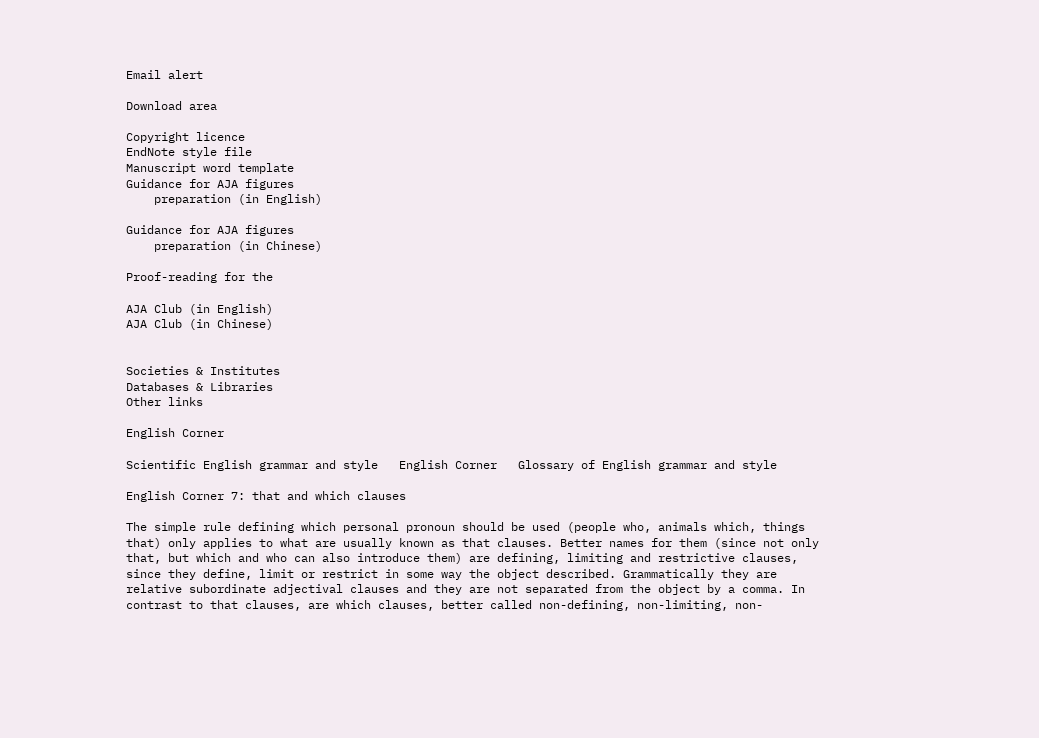Email alert

Download area

Copyright licence
EndNote style file
Manuscript word template
Guidance for AJA figures
    preparation (in English)

Guidance for AJA figures
    preparation (in Chinese)

Proof-reading for the

AJA Club (in English)
AJA Club (in Chinese)


Societies & Institutes
Databases & Libraries
Other links

English Corner

Scientific English grammar and style   English Corner   Glossary of English grammar and style

English Corner 7: that and which clauses

The simple rule defining which personal pronoun should be used (people who, animals which, things that) only applies to what are usually known as that clauses. Better names for them (since not only that, but which and who can also introduce them) are defining, limiting and restrictive clauses, since they define, limit or restrict in some way the object described. Grammatically they are relative subordinate adjectival clauses and they are not separated from the object by a comma. In contrast to that clauses, are which clauses, better called non-defining, non-limiting, non-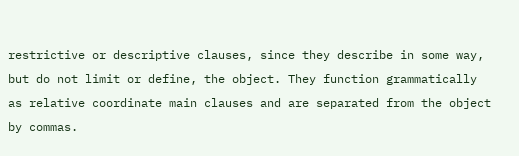restrictive or descriptive clauses, since they describe in some way, but do not limit or define, the object. They function grammatically as relative coordinate main clauses and are separated from the object by commas.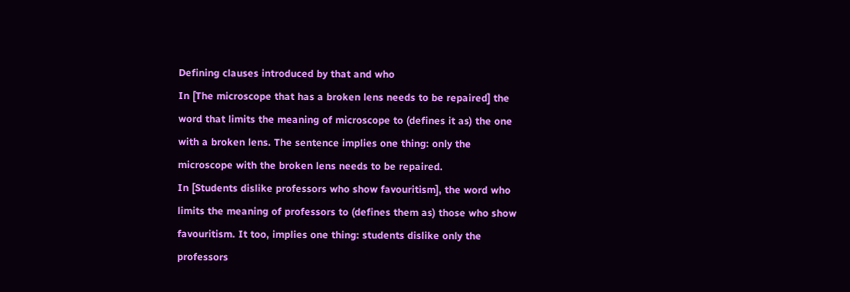Defining clauses introduced by that and who
In [The microscope that has a broken lens needs to be repaired] the word that limits the meaning of microscope to (defines it as) the one with a broken lens. The sentence implies one thing: only the microscope with the broken lens needs to be repaired.
In [Students dislike professors who show favouritism], the word who limits the meaning of professors to (defines them as) those who show favouritism. It too, implies one thing: students dislike only the professors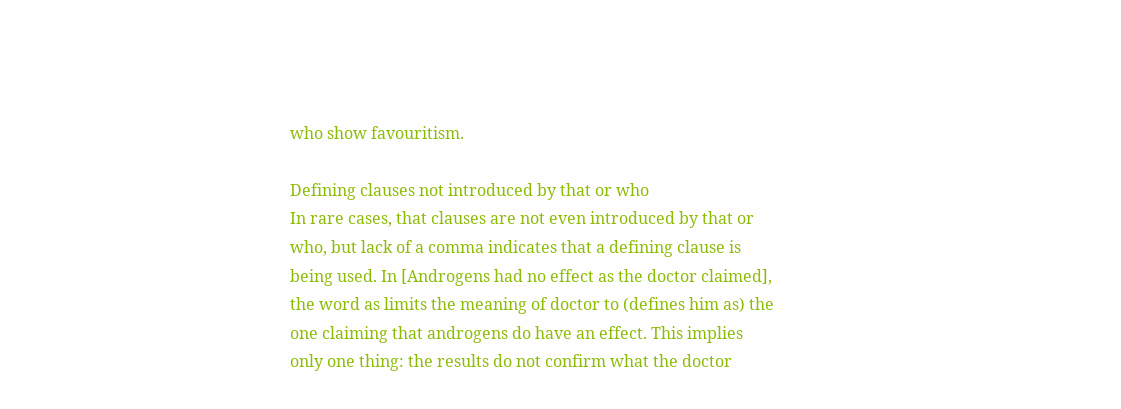who show favouritism.

Defining clauses not introduced by that or who
In rare cases, that clauses are not even introduced by that or who, but lack of a comma indicates that a defining clause is being used. In [Androgens had no effect as the doctor claimed], the word as limits the meaning of doctor to (defines him as) the one claiming that androgens do have an effect. This implies only one thing: the results do not confirm what the doctor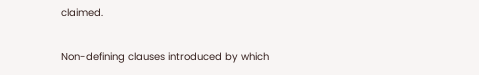claimed.

Non-defining clauses introduced by which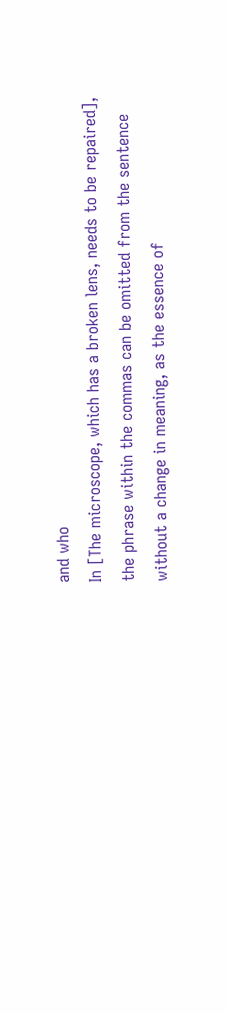and who
In [The microscope, which has a broken lens, needs to be repaired], the phrase within the commas can be omitted from the sentence without a change in meaning, as the essence of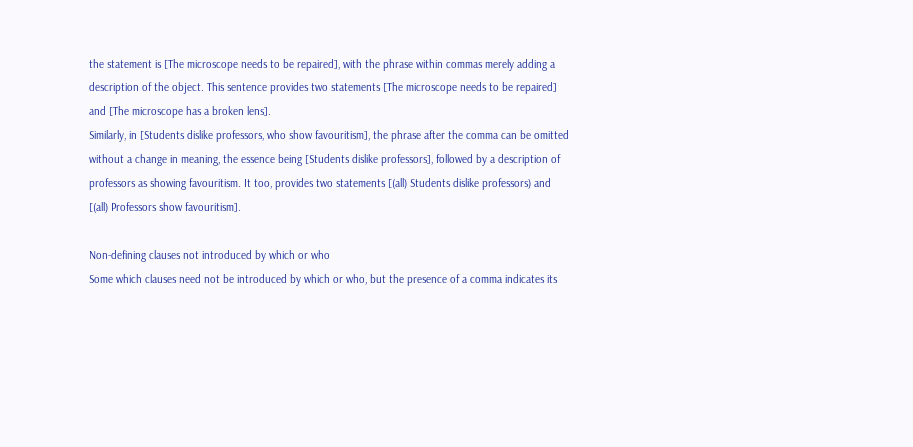the statement is [The microscope needs to be repaired], with the phrase within commas merely adding a description of the object. This sentence provides two statements [The microscope needs to be repaired] and [The microscope has a broken lens].
Similarly, in [Students dislike professors, who show favouritism], the phrase after the comma can be omitted without a change in meaning, the essence being [Students dislike professors], followed by a description of professors as showing favouritism. It too, provides two statements [(all) Students dislike professors) and [(all) Professors show favouritism].

Non-defining clauses not introduced by which or who
Some which clauses need not be introduced by which or who, but the presence of a comma indicates its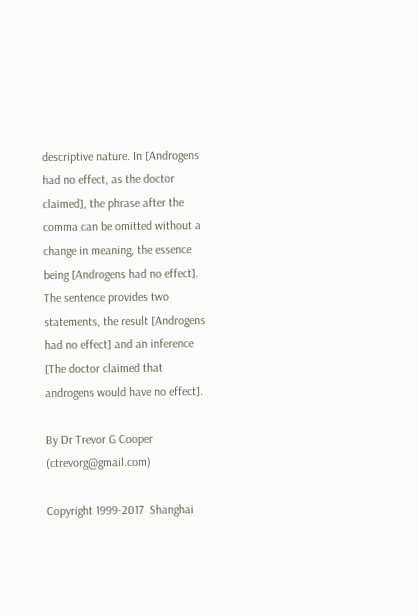descriptive nature. In [Androgens had no effect, as the doctor claimed], the phrase after the comma can be omitted without a change in meaning, the essence being [Androgens had no effect]. The sentence provides two statements, the result [Androgens had no effect] and an inference [The doctor claimed that androgens would have no effect].

By Dr Trevor G Cooper (ctrevorg@gmail.com)

Copyright 1999-2017  Shanghai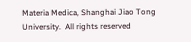Materia Medica, Shanghai Jiao Tong University.  All rights reserved